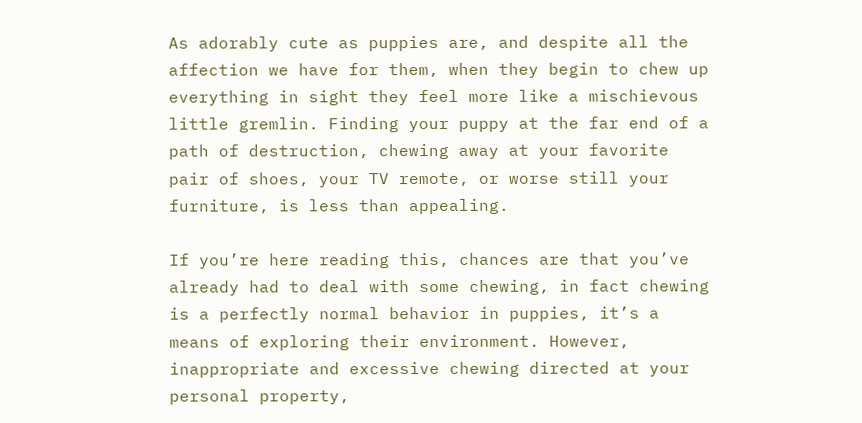As adorably cute as puppies are, and despite all the affection we have for them, when they begin to chew up everything in sight they feel more like a mischievous little gremlin. Finding your puppy at the far end of a path of destruction, chewing away at your favorite pair of shoes, your TV remote, or worse still your furniture, is less than appealing.

If you’re here reading this, chances are that you’ve already had to deal with some chewing, in fact chewing is a perfectly normal behavior in puppies, it’s a means of exploring their environment. However, inappropriate and excessive chewing directed at your personal property,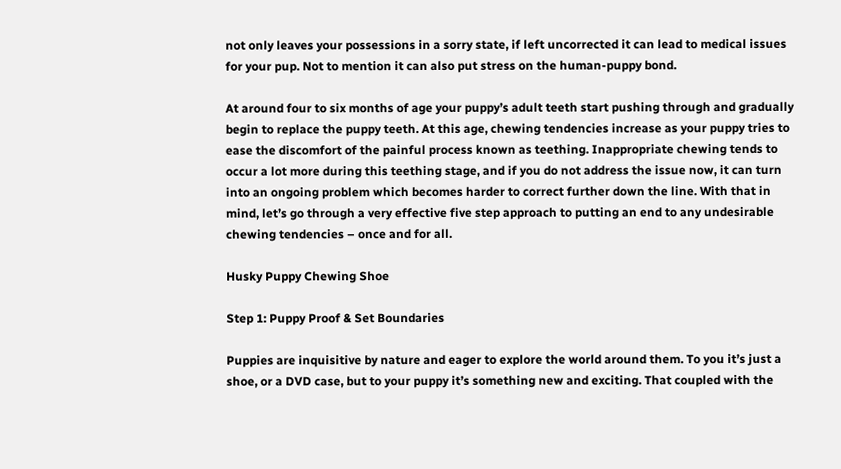not only leaves your possessions in a sorry state, if left uncorrected it can lead to medical issues for your pup. Not to mention it can also put stress on the human-puppy bond.

At around four to six months of age your puppy’s adult teeth start pushing through and gradually begin to replace the puppy teeth. At this age, chewing tendencies increase as your puppy tries to ease the discomfort of the painful process known as teething. Inappropriate chewing tends to occur a lot more during this teething stage, and if you do not address the issue now, it can turn into an ongoing problem which becomes harder to correct further down the line. With that in mind, let’s go through a very effective five step approach to putting an end to any undesirable chewing tendencies – once and for all.

Husky Puppy Chewing Shoe

Step 1: Puppy Proof & Set Boundaries

Puppies are inquisitive by nature and eager to explore the world around them. To you it’s just a shoe, or a DVD case, but to your puppy it’s something new and exciting. That coupled with the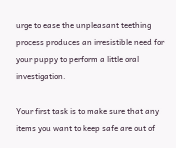urge to ease the unpleasant teething process produces an irresistible need for your puppy to perform a little oral investigation.

Your first task is to make sure that any items you want to keep safe are out of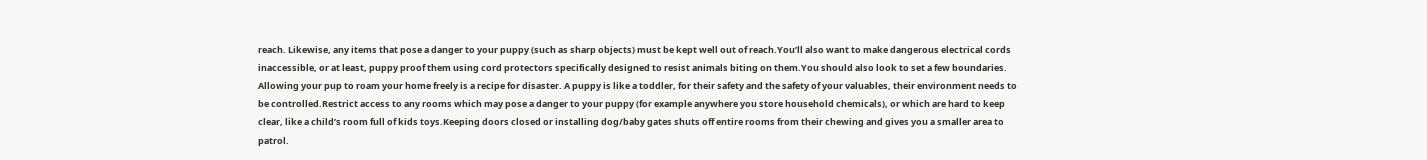reach. Likewise, any items that pose a danger to your puppy (such as sharp objects) must be kept well out of reach.You’ll also want to make dangerous electrical cords inaccessible, or at least, puppy proof them using cord protectors specifically designed to resist animals biting on them.You should also look to set a few boundaries. Allowing your pup to roam your home freely is a recipe for disaster. A puppy is like a toddler, for their safety and the safety of your valuables, their environment needs to be controlled.Restrict access to any rooms which may pose a danger to your puppy (for example anywhere you store household chemicals), or which are hard to keep clear, like a child’s room full of kids toys.Keeping doors closed or installing dog/baby gates shuts off entire rooms from their chewing and gives you a smaller area to patrol.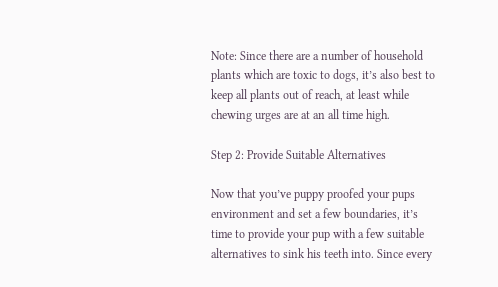Note: Since there are a number of household plants which are toxic to dogs, it’s also best to keep all plants out of reach, at least while chewing urges are at an all time high.

Step 2: Provide Suitable Alternatives

Now that you’ve puppy proofed your pups environment and set a few boundaries, it’s time to provide your pup with a few suitable alternatives to sink his teeth into. Since every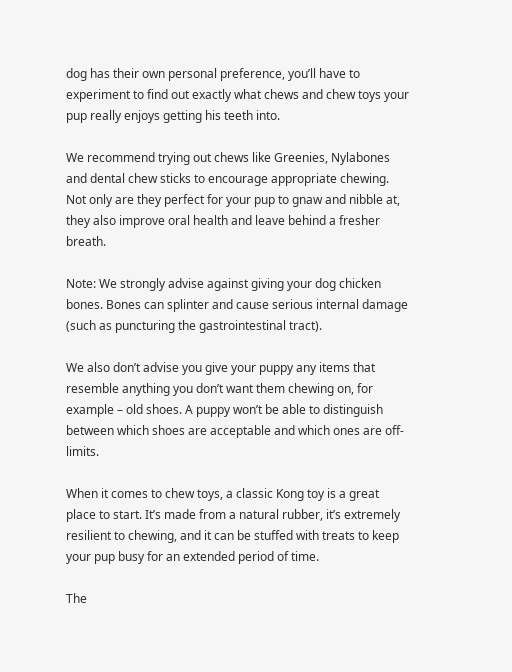dog has their own personal preference, you’ll have to experiment to find out exactly what chews and chew toys your pup really enjoys getting his teeth into.

We recommend trying out chews like Greenies, Nylabones and dental chew sticks to encourage appropriate chewing. Not only are they perfect for your pup to gnaw and nibble at, they also improve oral health and leave behind a fresher breath.

Note: We strongly advise against giving your dog chicken bones. Bones can splinter and cause serious internal damage (such as puncturing the gastrointestinal tract).

We also don’t advise you give your puppy any items that resemble anything you don’t want them chewing on, for example – old shoes. A puppy won’t be able to distinguish between which shoes are acceptable and which ones are off-limits.

When it comes to chew toys, a classic Kong toy is a great place to start. It’s made from a natural rubber, it’s extremely resilient to chewing, and it can be stuffed with treats to keep your pup busy for an extended period of time.

The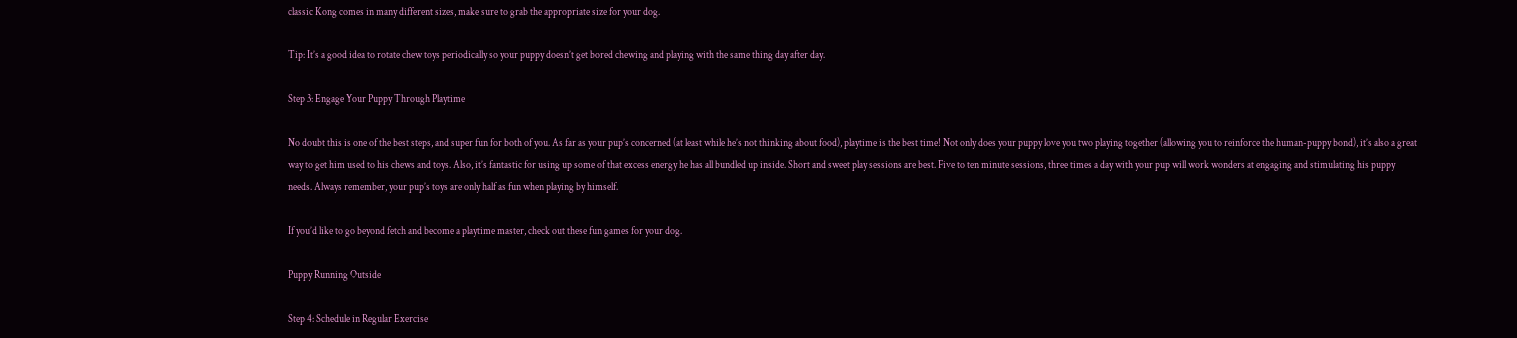classic Kong comes in many different sizes, make sure to grab the appropriate size for your dog.

Tip: It’s a good idea to rotate chew toys periodically so your puppy doesn’t get bored chewing and playing with the same thing day after day.

Step 3: Engage Your Puppy Through Playtime

No doubt this is one of the best steps, and super fun for both of you. As far as your pup’s concerned (at least while he’s not thinking about food), playtime is the best time! Not only does your puppy love you two playing together (allowing you to reinforce the human-puppy bond), it’s also a great way to get him used to his chews and toys. Also, it’s fantastic for using up some of that excess energy he has all bundled up inside. Short and sweet play sessions are best. Five to ten minute sessions, three times a day with your pup will work wonders at engaging and stimulating his puppy needs. Always remember, your pup’s toys are only half as fun when playing by himself.

If you’d like to go beyond fetch and become a playtime master, check out these fun games for your dog.

Puppy Running Outside

Step 4: Schedule in Regular Exercise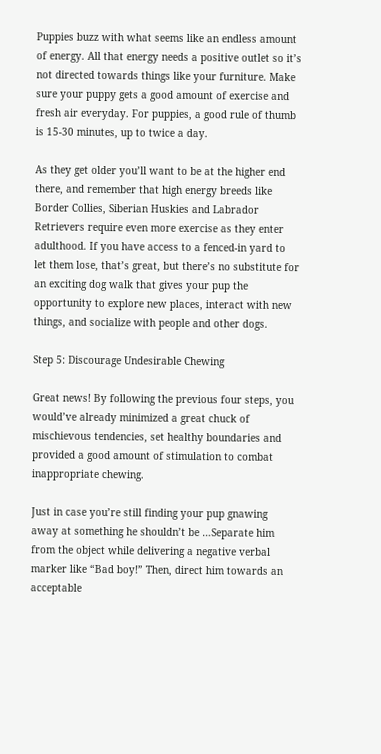Puppies buzz with what seems like an endless amount of energy. All that energy needs a positive outlet so it’s not directed towards things like your furniture. Make sure your puppy gets a good amount of exercise and fresh air everyday. For puppies, a good rule of thumb is 15-30 minutes, up to twice a day.

As they get older you’ll want to be at the higher end there, and remember that high energy breeds like Border Collies, Siberian Huskies and Labrador Retrievers require even more exercise as they enter adulthood. If you have access to a fenced-in yard to let them lose, that’s great, but there’s no substitute for an exciting dog walk that gives your pup the opportunity to explore new places, interact with new things, and socialize with people and other dogs.

Step 5: Discourage Undesirable Chewing

Great news! By following the previous four steps, you would’ve already minimized a great chuck of mischievous tendencies, set healthy boundaries and provided a good amount of stimulation to combat inappropriate chewing.

Just in case you’re still finding your pup gnawing away at something he shouldn’t be …Separate him from the object while delivering a negative verbal marker like “Bad boy!” Then, direct him towards an acceptable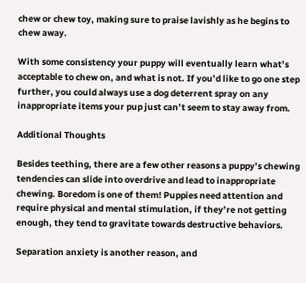chew or chew toy, making sure to praise lavishly as he begins to chew away.

With some consistency your puppy will eventually learn what’s acceptable to chew on, and what is not. If you’d like to go one step further, you could always use a dog deterrent spray on any inappropriate items your pup just can’t seem to stay away from.

Additional Thoughts

Besides teething, there are a few other reasons a puppy’s chewing tendencies can slide into overdrive and lead to inappropriate chewing. Boredom is one of them! Puppies need attention and require physical and mental stimulation, if they’re not getting enough, they tend to gravitate towards destructive behaviors.

Separation anxiety is another reason, and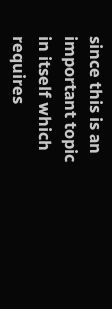since this is an important topic in itself which requires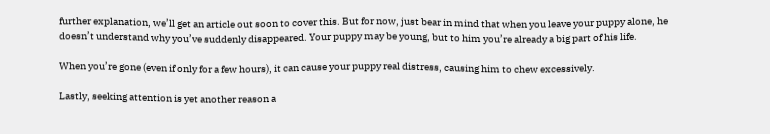further explanation, we’ll get an article out soon to cover this. But for now, just bear in mind that when you leave your puppy alone, he doesn’t understand why you’ve suddenly disappeared. Your puppy may be young, but to him you’re already a big part of his life.

When you’re gone (even if only for a few hours), it can cause your puppy real distress, causing him to chew excessively.

Lastly, seeking attention is yet another reason a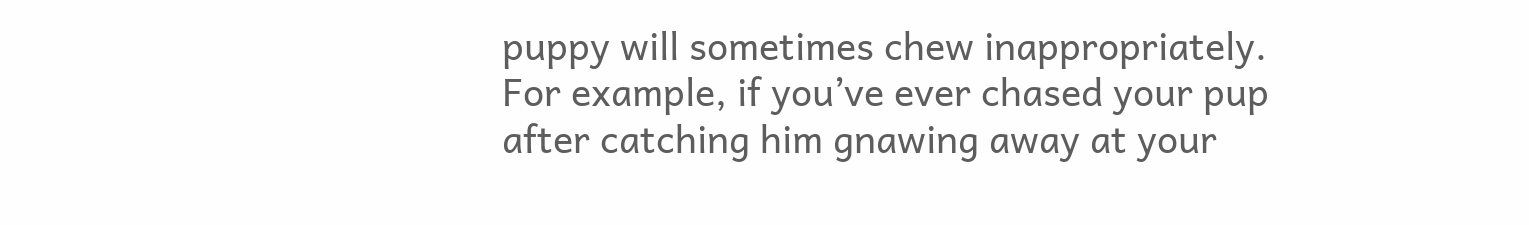puppy will sometimes chew inappropriately. For example, if you’ve ever chased your pup after catching him gnawing away at your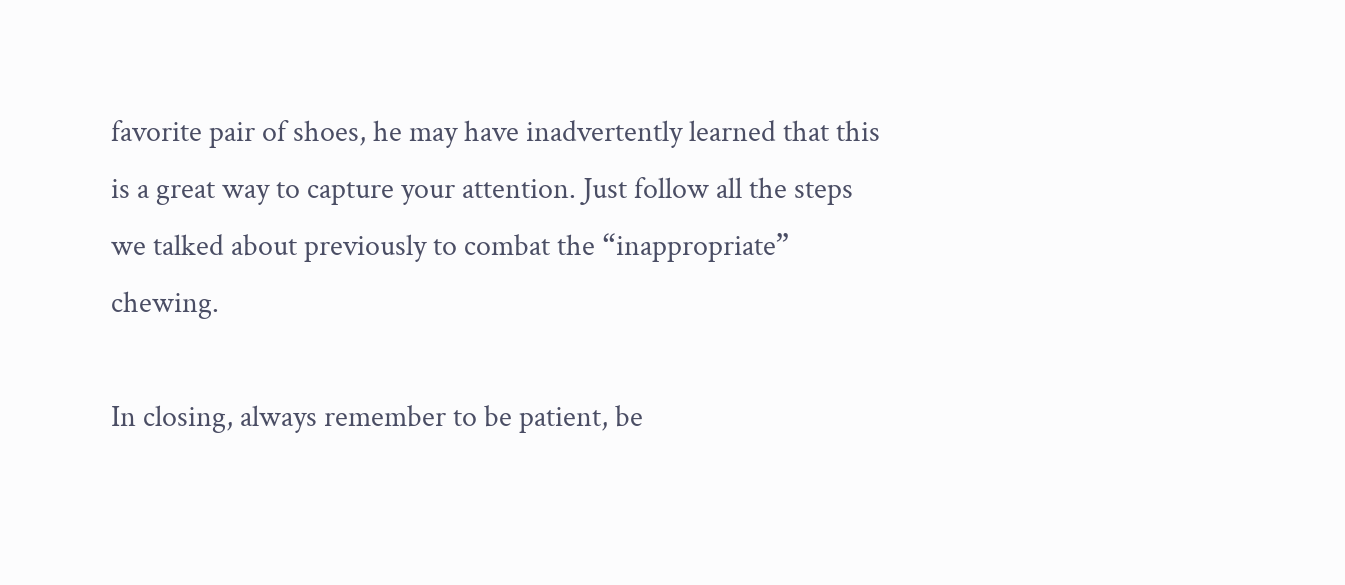favorite pair of shoes, he may have inadvertently learned that this is a great way to capture your attention. Just follow all the steps we talked about previously to combat the “inappropriate” chewing.

In closing, always remember to be patient, be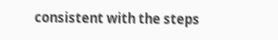consistent with the steps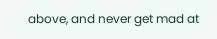above, and never get mad at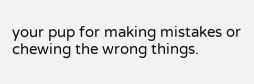your pup for making mistakes or chewing the wrong things.